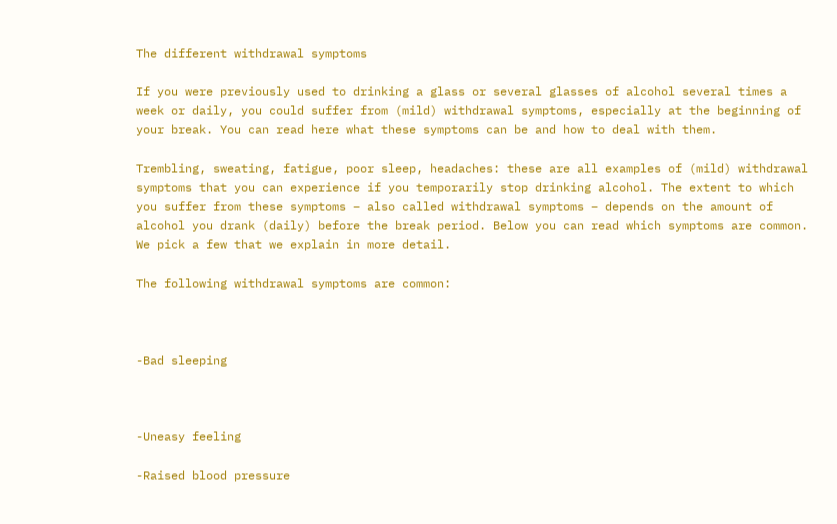The different withdrawal symptoms

If you were previously used to drinking a glass or several glasses of alcohol several times a week or daily, you could suffer from (mild) withdrawal symptoms, especially at the beginning of your break. You can read here what these symptoms can be and how to deal with them.

Trembling, sweating, fatigue, poor sleep, headaches: these are all examples of (mild) withdrawal symptoms that you can experience if you temporarily stop drinking alcohol. The extent to which you suffer from these symptoms – also called withdrawal symptoms – depends on the amount of alcohol you drank (daily) before the break period. Below you can read which symptoms are common. We pick a few that we explain in more detail.

The following withdrawal symptoms are common:



-Bad sleeping



-Uneasy feeling

-Raised blood pressure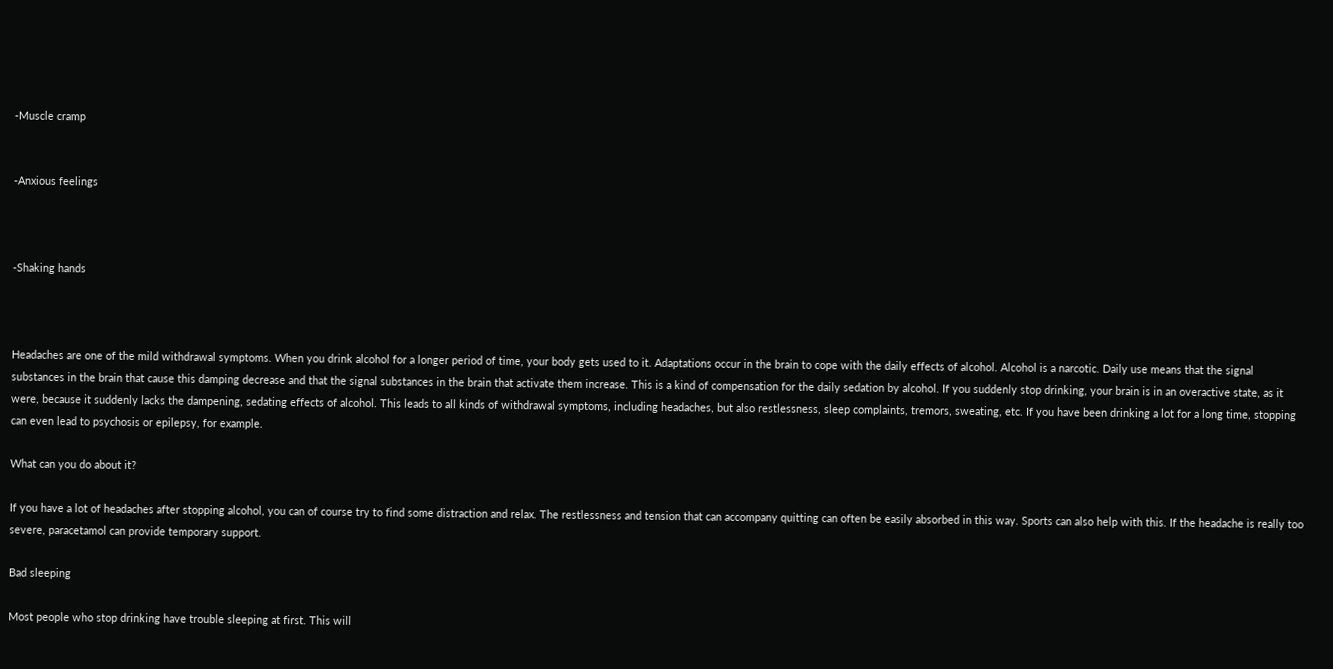-Muscle cramp


-Anxious feelings



-Shaking hands



Headaches are one of the mild withdrawal symptoms. When you drink alcohol for a longer period of time, your body gets used to it. Adaptations occur in the brain to cope with the daily effects of alcohol. Alcohol is a narcotic. Daily use means that the signal substances in the brain that cause this damping decrease and that the signal substances in the brain that activate them increase. This is a kind of compensation for the daily sedation by alcohol. If you suddenly stop drinking, your brain is in an overactive state, as it were, because it suddenly lacks the dampening, sedating effects of alcohol. This leads to all kinds of withdrawal symptoms, including headaches, but also restlessness, sleep complaints, tremors, sweating, etc. If you have been drinking a lot for a long time, stopping can even lead to psychosis or epilepsy, for example.

What can you do about it?

If you have a lot of headaches after stopping alcohol, you can of course try to find some distraction and relax. The restlessness and tension that can accompany quitting can often be easily absorbed in this way. Sports can also help with this. If the headache is really too severe, paracetamol can provide temporary support.

Bad sleeping

Most people who stop drinking have trouble sleeping at first. This will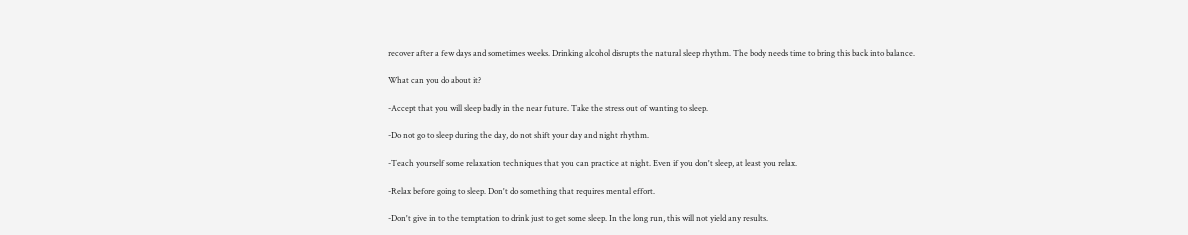recover after a few days and sometimes weeks. Drinking alcohol disrupts the natural sleep rhythm. The body needs time to bring this back into balance.

What can you do about it?

-Accept that you will sleep badly in the near future. Take the stress out of wanting to sleep.

-Do not go to sleep during the day, do not shift your day and night rhythm.

-Teach yourself some relaxation techniques that you can practice at night. Even if you don't sleep, at least you relax.

-Relax before going to sleep. Don't do something that requires mental effort.

-Don't give in to the temptation to drink just to get some sleep. In the long run, this will not yield any results.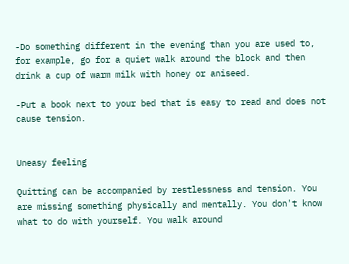-Do something different in the evening than you are used to, for example, go for a quiet walk around the block and then drink a cup of warm milk with honey or aniseed.

-Put a book next to your bed that is easy to read and does not cause tension.


Uneasy feeling

Quitting can be accompanied by restlessness and tension. You are missing something physically and mentally. You don't know what to do with yourself. You walk around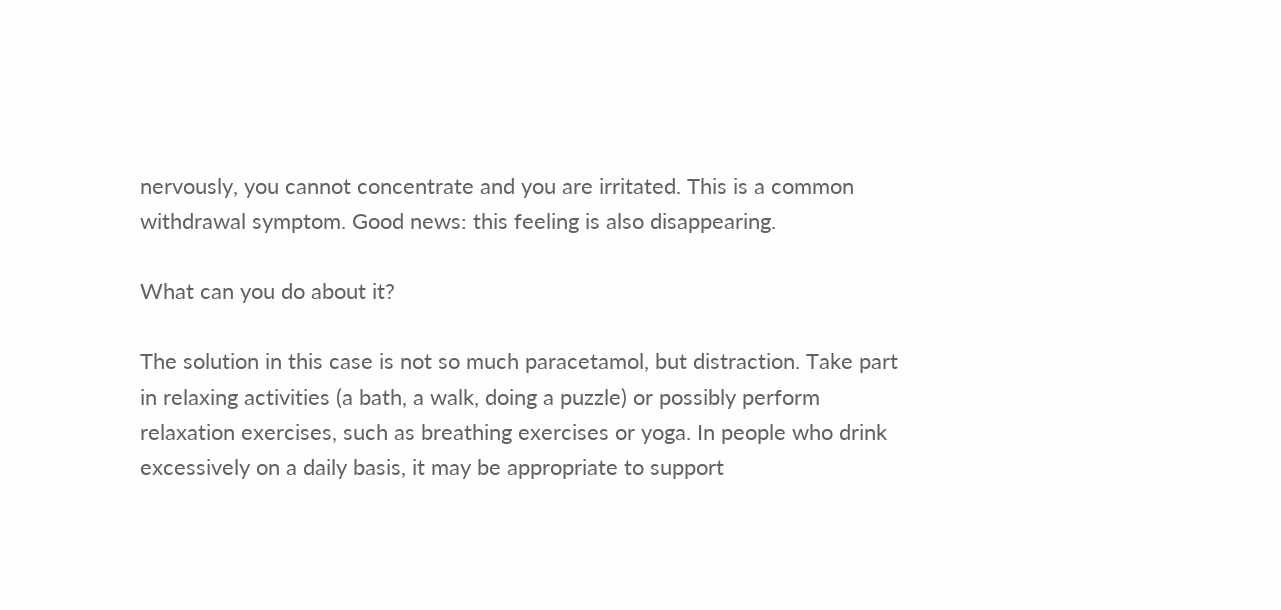nervously, you cannot concentrate and you are irritated. This is a common withdrawal symptom. Good news: this feeling is also disappearing.

What can you do about it?

The solution in this case is not so much paracetamol, but distraction. Take part in relaxing activities (a bath, a walk, doing a puzzle) or possibly perform relaxation exercises, such as breathing exercises or yoga. In people who drink excessively on a daily basis, it may be appropriate to support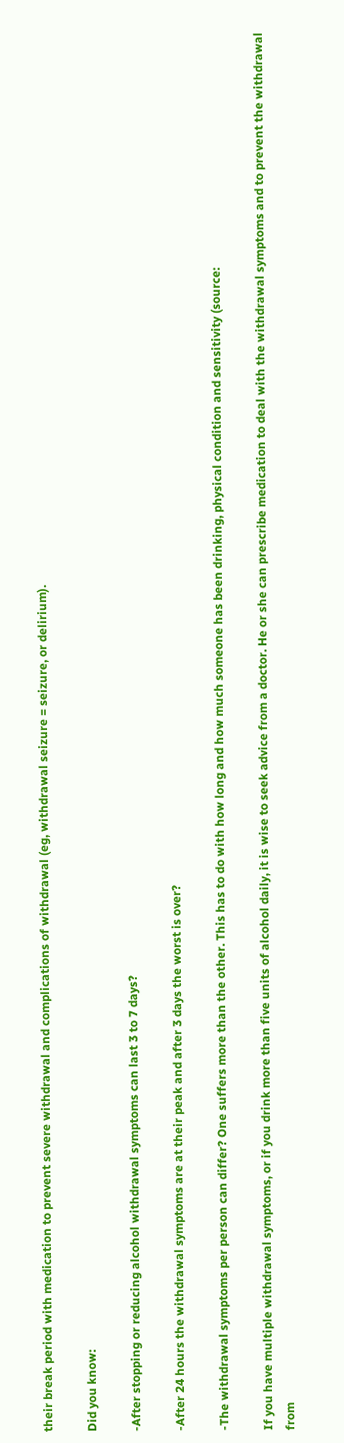their break period with medication to prevent severe withdrawal and complications of withdrawal (eg, withdrawal seizure = seizure, or delirium).

Did you know:

-After stopping or reducing alcohol withdrawal symptoms can last 3 to 7 days?

-After 24 hours the withdrawal symptoms are at their peak and after 3 days the worst is over?

-The withdrawal symptoms per person can differ? One suffers more than the other. This has to do with how long and how much someone has been drinking, physical condition and sensitivity (source:

If you have multiple withdrawal symptoms, or if you drink more than five units of alcohol daily, it is wise to seek advice from a doctor. He or she can prescribe medication to deal with the withdrawal symptoms and to prevent the withdrawal from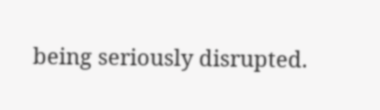being seriously disrupted.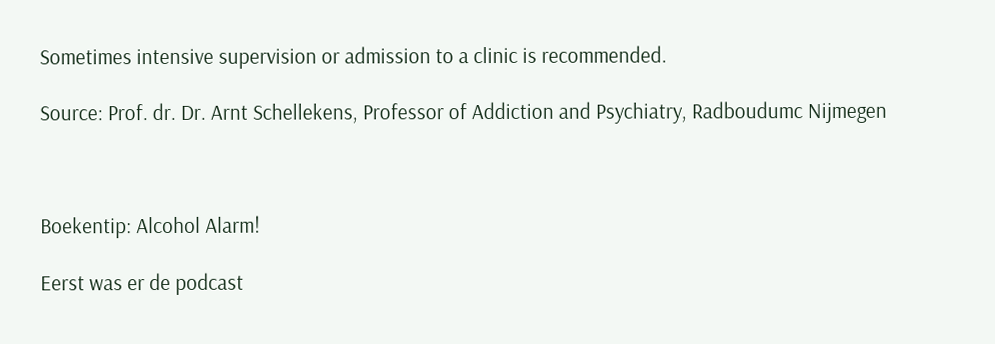Sometimes intensive supervision or admission to a clinic is recommended.

Source: Prof. dr. Dr. Arnt Schellekens, Professor of Addiction and Psychiatry, Radboudumc Nijmegen



Boekentip: Alcohol Alarm!

Eerst was er de podcast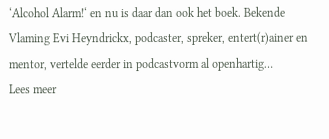‘Alcohol Alarm!‘ en nu is daar dan ook het boek. Bekende Vlaming Evi Heyndrickx, podcaster, spreker, entert(r)ainer en mentor, vertelde eerder in podcastvorm al openhartig…
Lees meer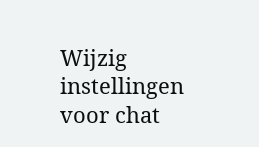Wijzig instellingen voor chat